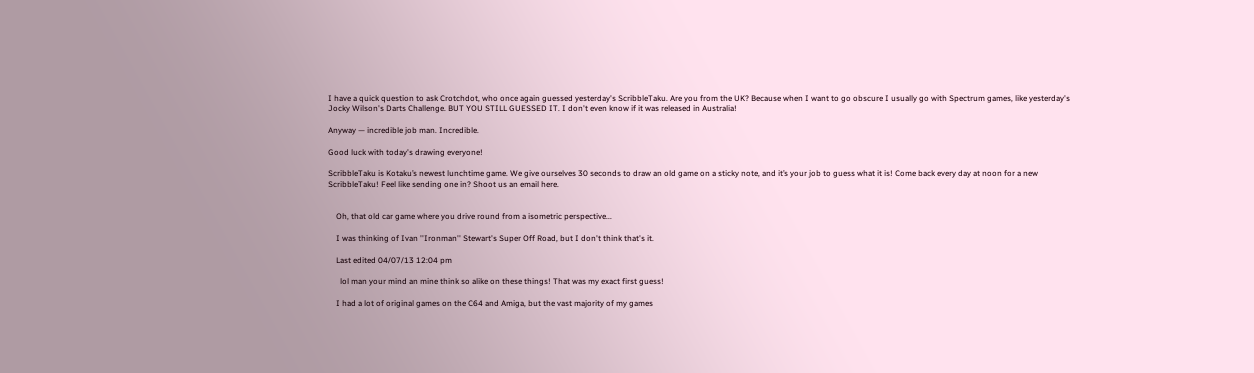I have a quick question to ask Crotchdot, who once again guessed yesterday's ScribbleTaku. Are you from the UK? Because when I want to go obscure I usually go with Spectrum games, like yesterday's Jocky Wilson's Darts Challenge. BUT YOU STILL GUESSED IT. I don't even know if it was released in Australia!

Anyway — incredible job man. Incredible.

Good luck with today's drawing everyone!

ScribbleTaku is Kotaku’s newest lunchtime game. We give ourselves 30 seconds to draw an old game on a sticky note, and it’s your job to guess what it is! Come back every day at noon for a new ScribbleTaku! Feel like sending one in? Shoot us an email here.


    Oh, that old car game where you drive round from a isometric perspective...

    I was thinking of Ivan ''Ironman'' Stewart's Super Off Road, but I don't think that's it.

    Last edited 04/07/13 12:04 pm

      lol man your mind an mine think so alike on these things! That was my exact first guess!

    I had a lot of original games on the C64 and Amiga, but the vast majority of my games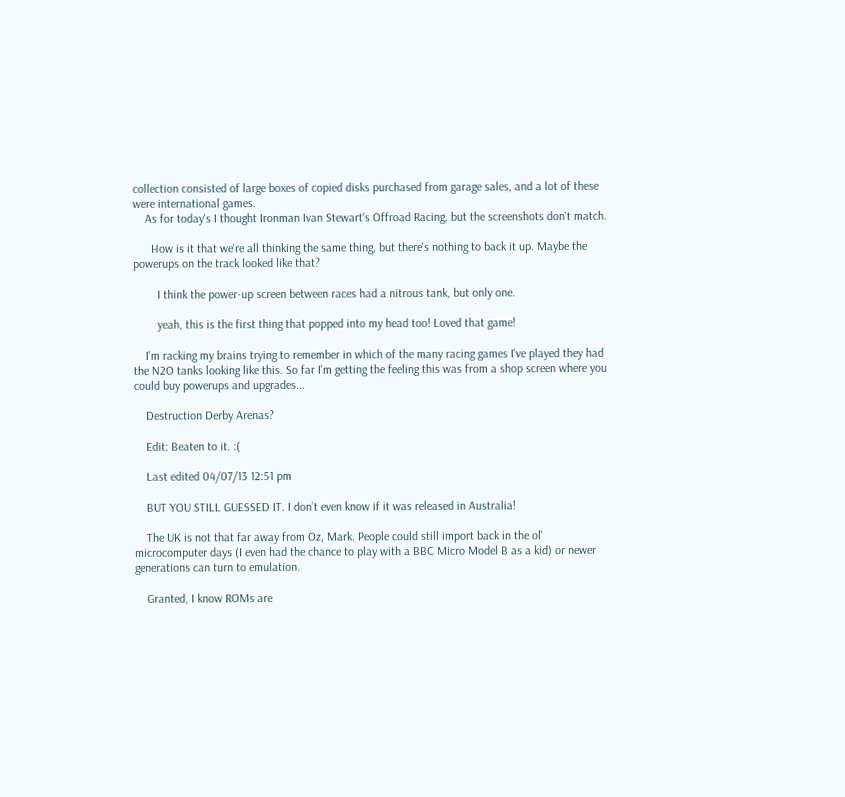collection consisted of large boxes of copied disks purchased from garage sales, and a lot of these were international games.
    As for today's I thought Ironman Ivan Stewart's Offroad Racing, but the screenshots don't match.

      How is it that we're all thinking the same thing, but there's nothing to back it up. Maybe the powerups on the track looked like that?

        I think the power-up screen between races had a nitrous tank, but only one.

        yeah, this is the first thing that popped into my head too! Loved that game!

    I'm racking my brains trying to remember in which of the many racing games I've played they had the N2O tanks looking like this. So far I'm getting the feeling this was from a shop screen where you could buy powerups and upgrades...

    Destruction Derby Arenas?

    Edit: Beaten to it. :(

    Last edited 04/07/13 12:51 pm

    BUT YOU STILL GUESSED IT. I don’t even know if it was released in Australia!

    The UK is not that far away from Oz, Mark. People could still import back in the ol' microcomputer days (I even had the chance to play with a BBC Micro Model B as a kid) or newer generations can turn to emulation.

    Granted, I know ROMs are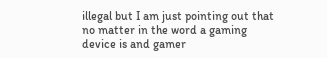illegal but I am just pointing out that no matter in the word a gaming device is and gamer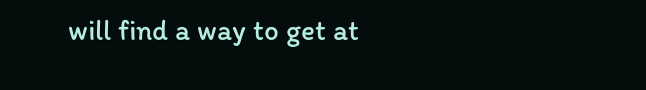will find a way to get at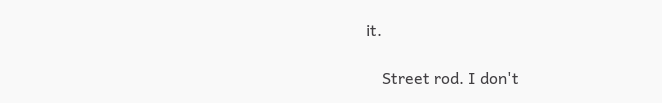it.

    Street rod. I don't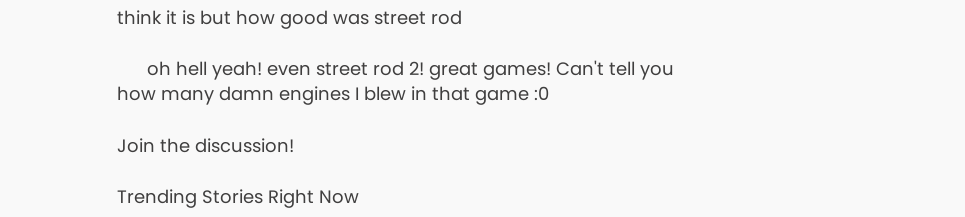think it is but how good was street rod

      oh hell yeah! even street rod 2! great games! Can't tell you how many damn engines I blew in that game :0

Join the discussion!

Trending Stories Right Now